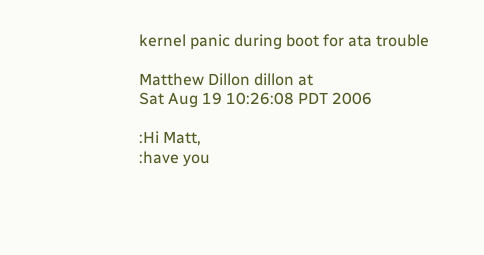kernel panic during boot for ata trouble

Matthew Dillon dillon at
Sat Aug 19 10:26:08 PDT 2006

:Hi Matt,
:have you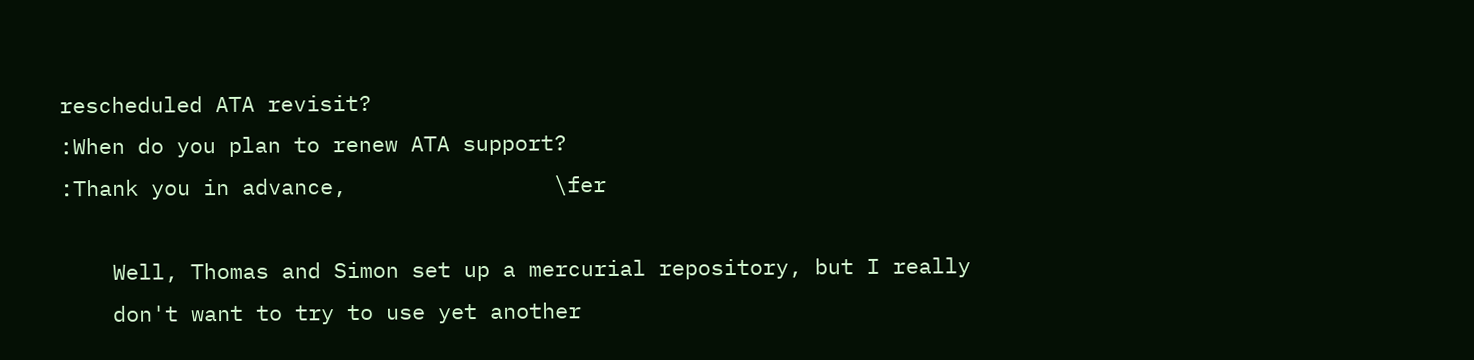rescheduled ATA revisit?
:When do you plan to renew ATA support?
:Thank you in advance,                \fer

    Well, Thomas and Simon set up a mercurial repository, but I really
    don't want to try to use yet another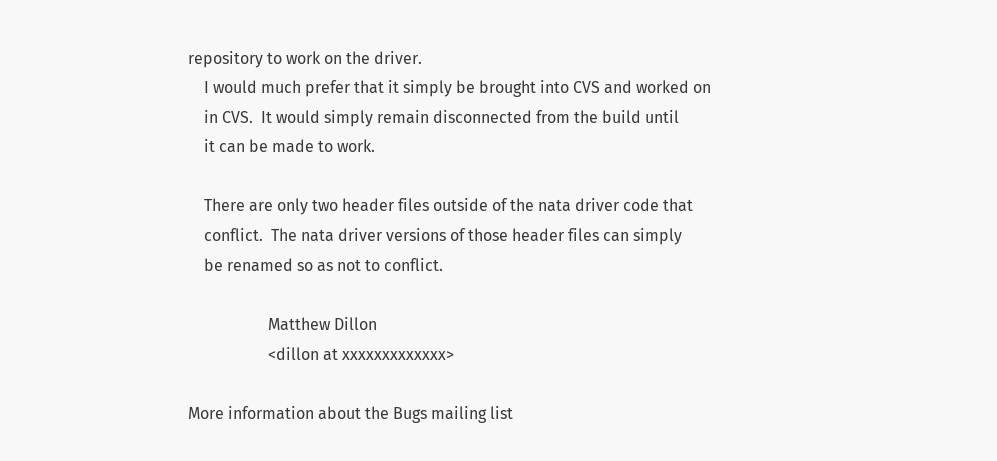repository to work on the driver.
    I would much prefer that it simply be brought into CVS and worked on
    in CVS.  It would simply remain disconnected from the build until
    it can be made to work.

    There are only two header files outside of the nata driver code that
    conflict.  The nata driver versions of those header files can simply
    be renamed so as not to conflict.

                    Matthew Dillon
                    <dillon at xxxxxxxxxxxxx>

More information about the Bugs mailing list